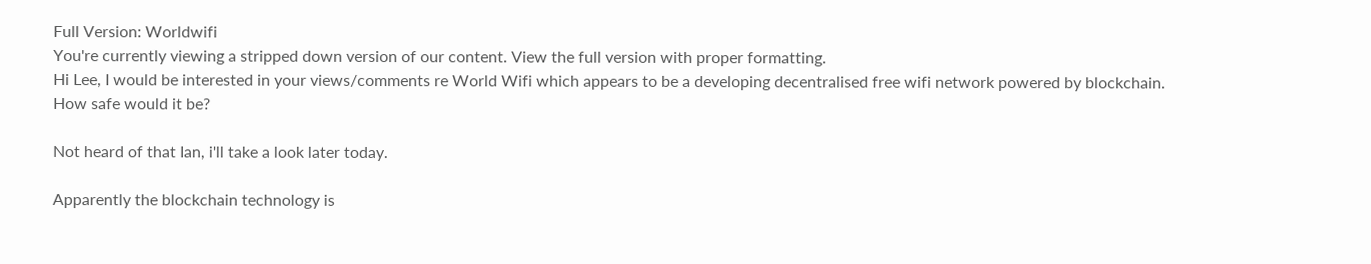Full Version: Worldwifi
You're currently viewing a stripped down version of our content. View the full version with proper formatting.
Hi Lee, I would be interested in your views/comments re World Wifi which appears to be a developing decentralised free wifi network powered by blockchain. How safe would it be?

Not heard of that Ian, i'll take a look later today.

Apparently the blockchain technology is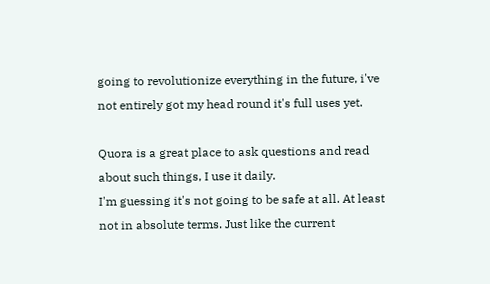going to revolutionize everything in the future, i've not entirely got my head round it's full uses yet.

Quora is a great place to ask questions and read about such things, I use it daily.
I'm guessing it's not going to be safe at all. At least not in absolute terms. Just like the current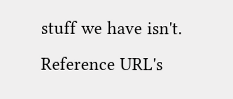stuff we have isn't.
Reference URL's